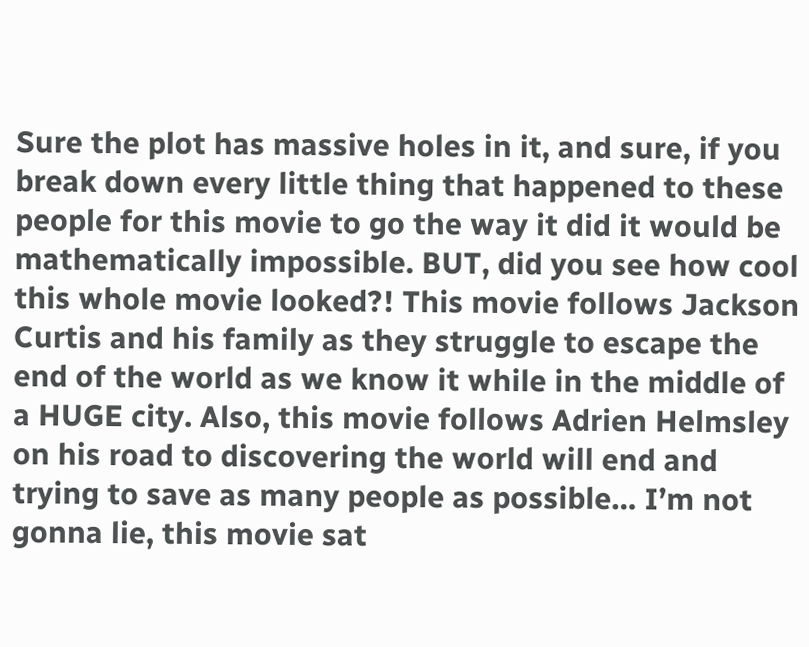Sure the plot has massive holes in it, and sure, if you break down every little thing that happened to these people for this movie to go the way it did it would be mathematically impossible. BUT, did you see how cool this whole movie looked?! This movie follows Jackson Curtis and his family as they struggle to escape the end of the world as we know it while in the middle of a HUGE city. Also, this movie follows Adrien Helmsley on his road to discovering the world will end and trying to save as many people as possible… I’m not gonna lie, this movie sat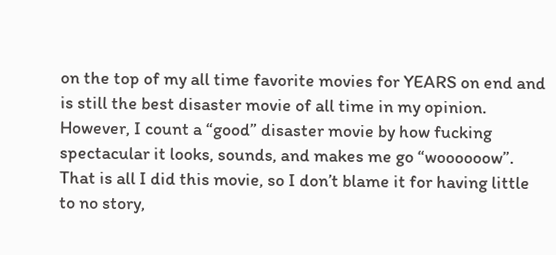on the top of my all time favorite movies for YEARS on end and is still the best disaster movie of all time in my opinion. However, I count a “good” disaster movie by how fucking spectacular it looks, sounds, and makes me go “woooooow”. That is all I did this movie, so I don’t blame it for having little to no story,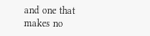and one that makes no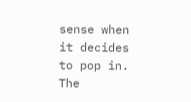sense when it decides to pop in. The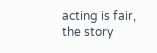acting is fair, the story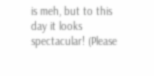is meh, but to this day it looks spectacular! (Please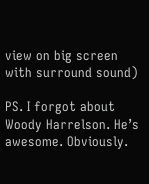view on big screen with surround sound)

PS. I forgot about Woody Harrelson. He’s awesome. Obviously.